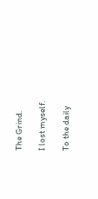The Grind.

I lost myself.

To the daily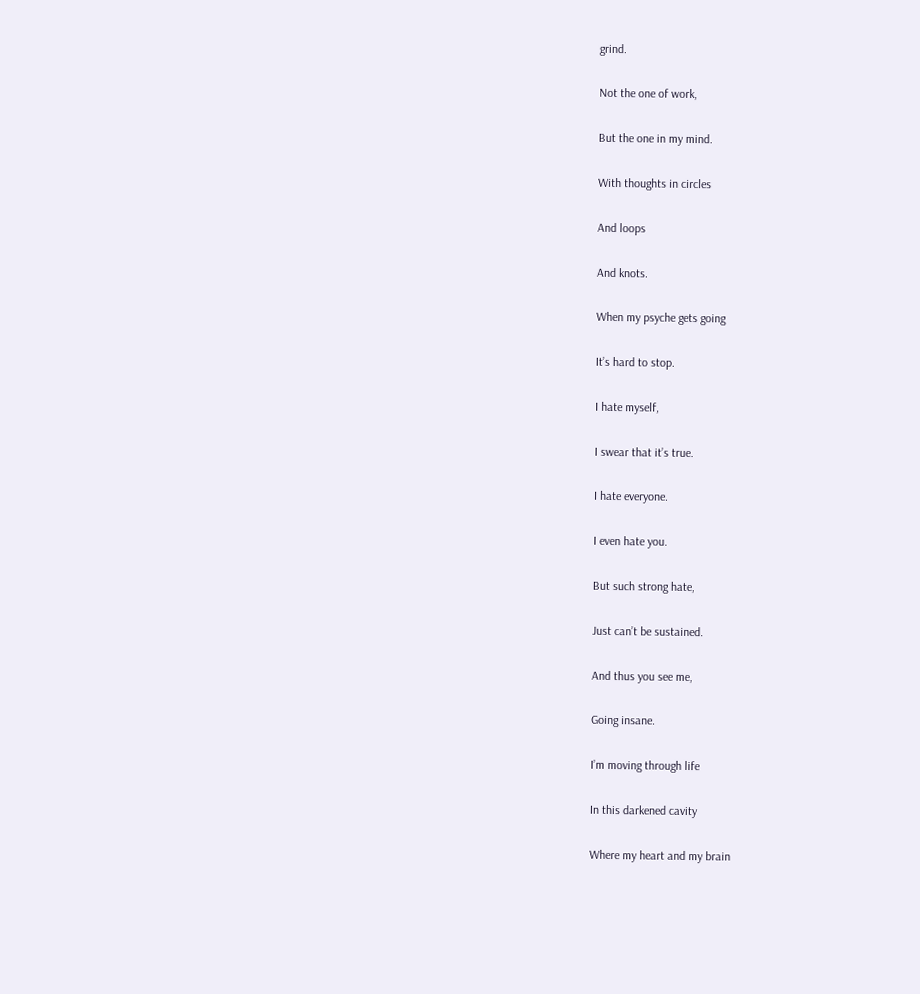grind.

Not the one of work,

But the one in my mind.

With thoughts in circles

And loops

And knots.

When my psyche gets going

It’s hard to stop.

I hate myself,

I swear that it’s true.

I hate everyone.

I even hate you.

But such strong hate,

Just can’t be sustained.

And thus you see me,

Going insane.

I’m moving through life

In this darkened cavity

Where my heart and my brain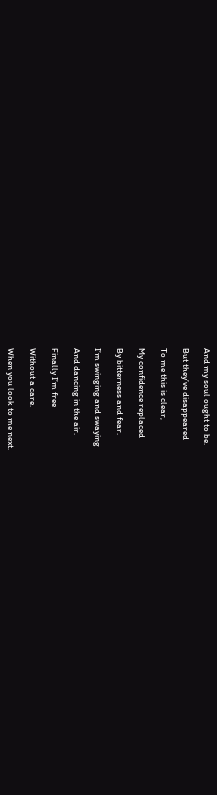And my soul ought to be.

But they’ve disappeared

To me this is clear,

My confidence replaced

By bitterness and fear.

I’m swinging and swaying

And dancing in the air.

Finally I’m free

Without a care.

When you look to me next.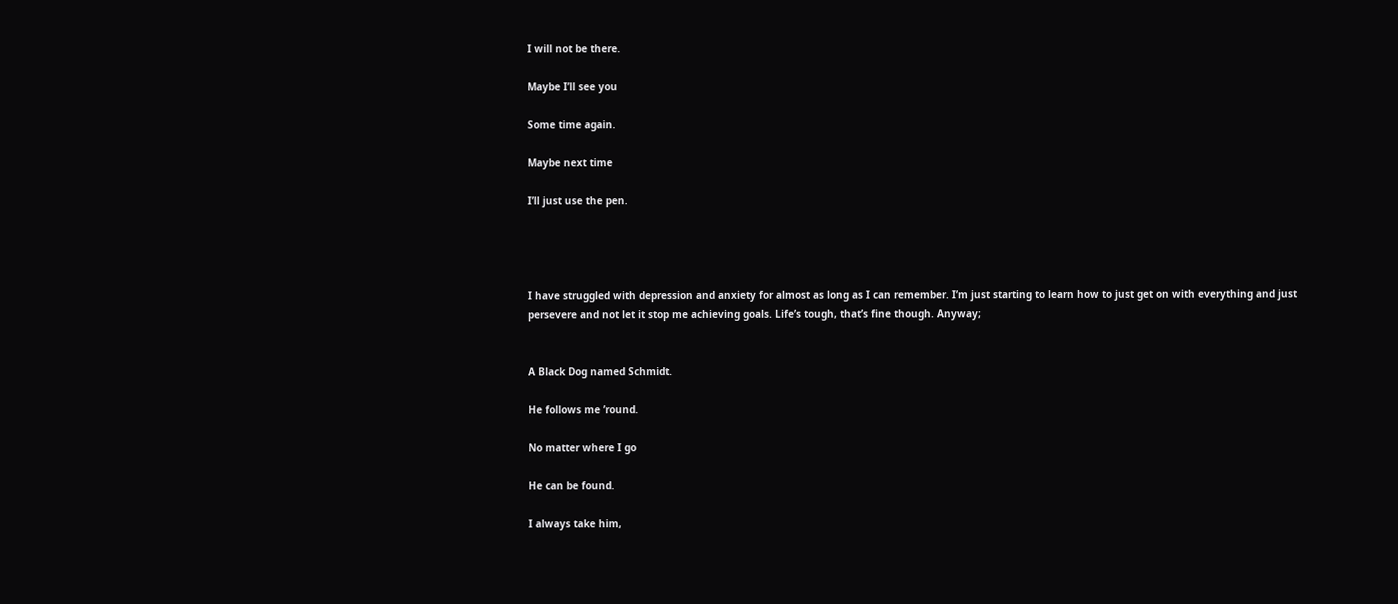I will not be there.

Maybe I’ll see you

Some time again.

Maybe next time

I’ll just use the pen.




I have struggled with depression and anxiety for almost as long as I can remember. I’m just starting to learn how to just get on with everything and just persevere and not let it stop me achieving goals. Life’s tough, that’s fine though. Anyway;


A Black Dog named Schmidt.

He follows me ’round.

No matter where I go

He can be found.

I always take him,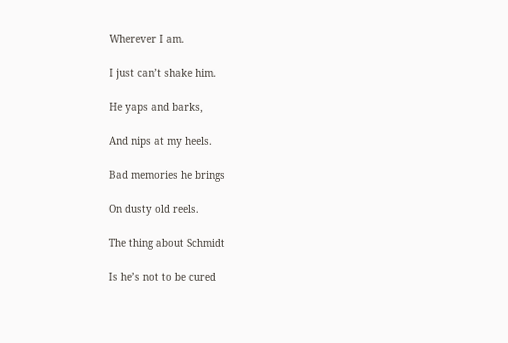Wherever I am.

I just can’t shake him.

He yaps and barks,

And nips at my heels.

Bad memories he brings

On dusty old reels.

The thing about Schmidt

Is he’s not to be cured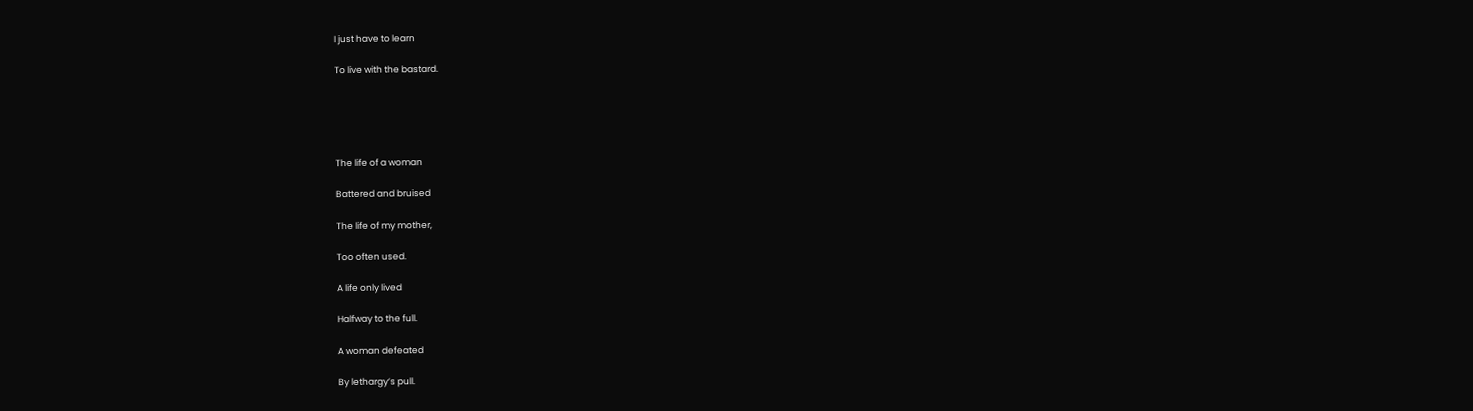I just have to learn

To live with the bastard.





The life of a woman

Battered and bruised

The life of my mother,

Too often used.

A life only lived

Halfway to the full.

A woman defeated

By lethargy’s pull.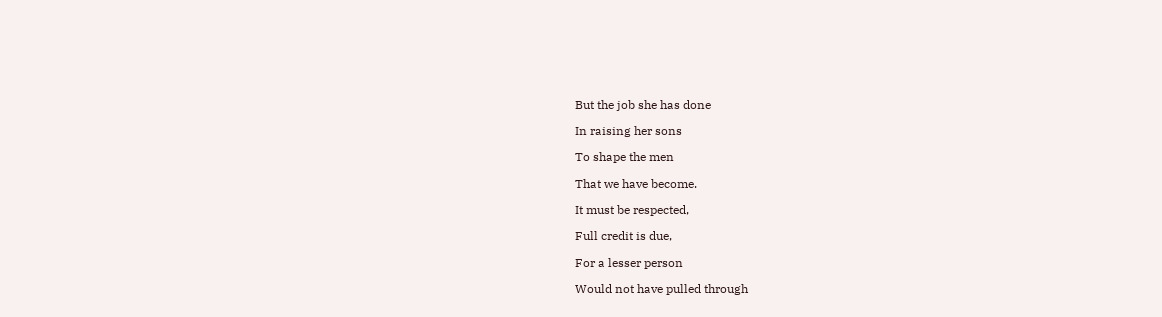But the job she has done

In raising her sons

To shape the men

That we have become.

It must be respected,

Full credit is due,

For a lesser person

Would not have pulled through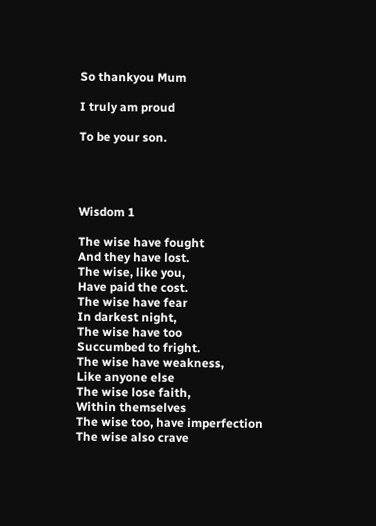So thankyou Mum

I truly am proud

To be your son.




Wisdom 1

The wise have fought
And they have lost.
The wise, like you,
Have paid the cost.
The wise have fear
In darkest night,
The wise have too
Succumbed to fright.
The wise have weakness,
Like anyone else
The wise lose faith,
Within themselves
The wise too, have imperfection
The wise also crave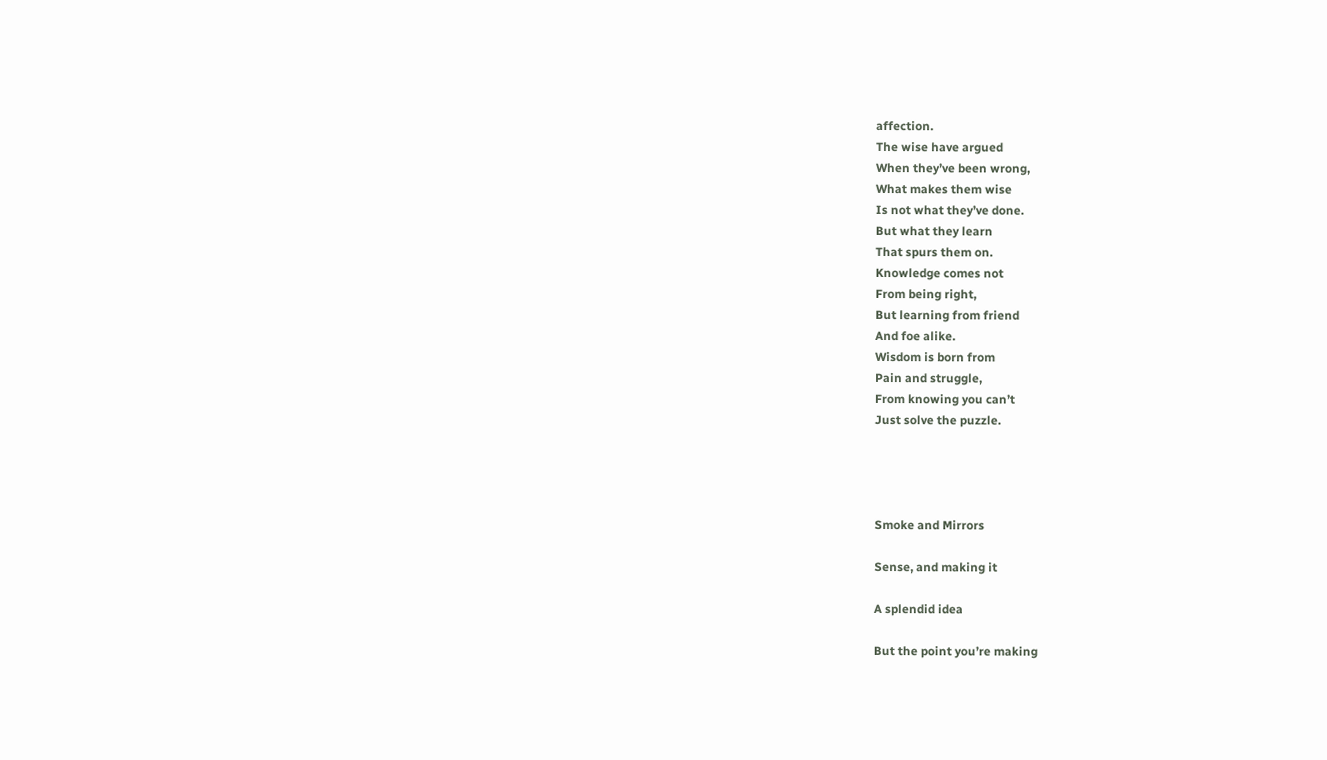affection.
The wise have argued
When they’ve been wrong,
What makes them wise
Is not what they’ve done.
But what they learn
That spurs them on.
Knowledge comes not
From being right,
But learning from friend
And foe alike.
Wisdom is born from
Pain and struggle,
From knowing you can’t
Just solve the puzzle.




Smoke and Mirrors

Sense, and making it

A splendid idea

But the point you’re making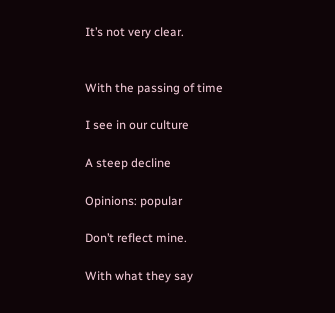It’s not very clear.


With the passing of time

I see in our culture

A steep decline

Opinions: popular

Don’t reflect mine.

With what they say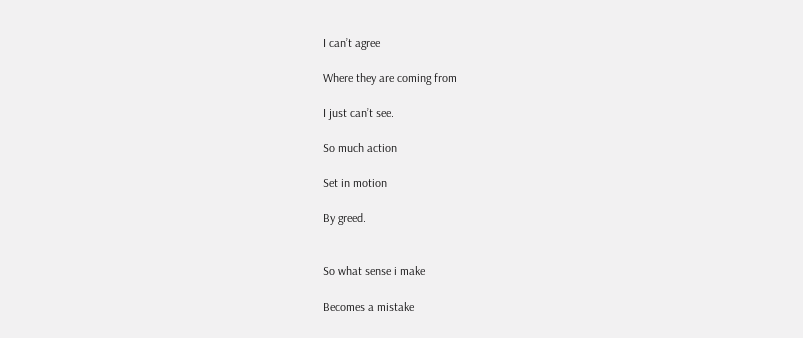I can’t agree

Where they are coming from

I just can’t see.

So much action

Set in motion

By greed.


So what sense i make

Becomes a mistake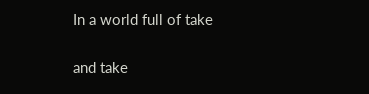In a world full of take

and take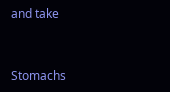and take



Stomachs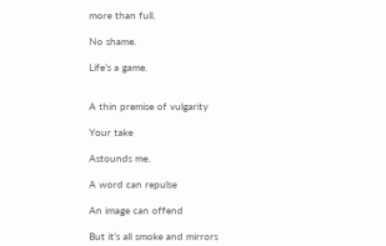more than full.

No shame.

Life’s a game.


A thin premise of vulgarity

Your take

Astounds me.

A word can repulse

An image can offend

But it’s all smoke and mirrors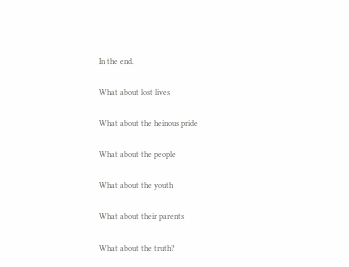In the end.

What about lost lives

What about the heinous pride

What about the people

What about the youth

What about their parents

What about the truth?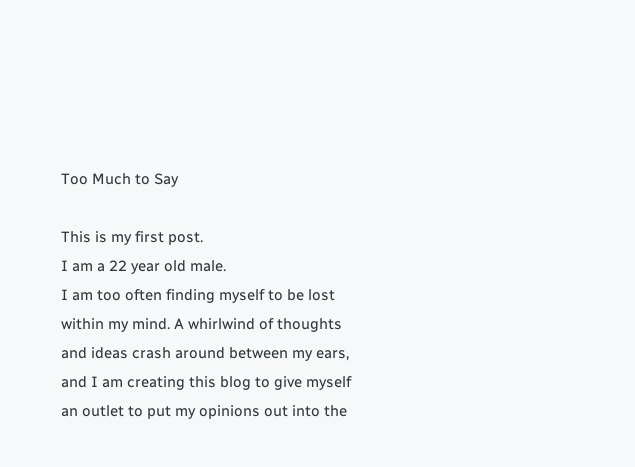Too Much to Say

This is my first post.
I am a 22 year old male.
I am too often finding myself to be lost within my mind. A whirlwind of thoughts and ideas crash around between my ears, and I am creating this blog to give myself an outlet to put my opinions out into the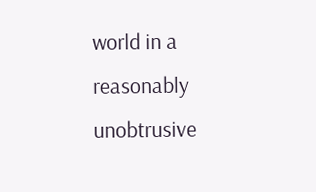world in a reasonably unobtrusive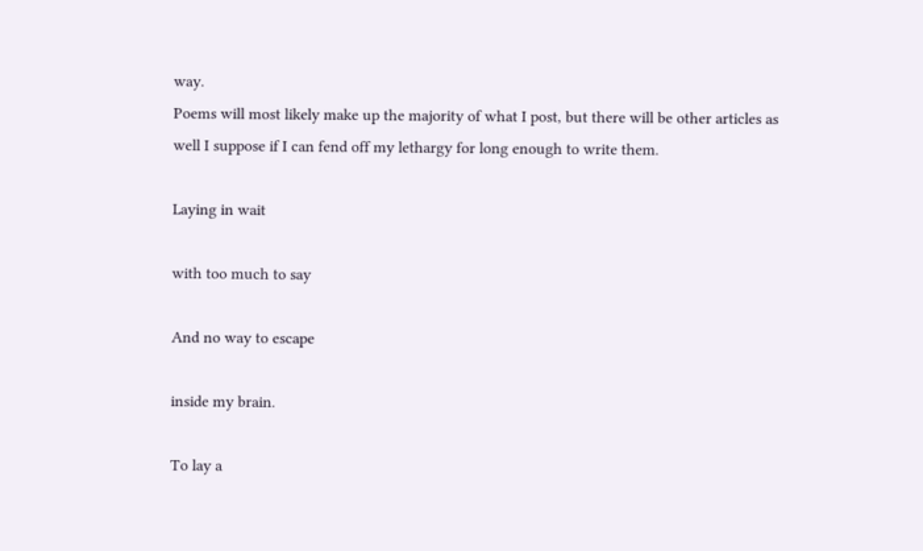way.
Poems will most likely make up the majority of what I post, but there will be other articles as well I suppose if I can fend off my lethargy for long enough to write them.

Laying in wait

with too much to say

And no way to escape

inside my brain.

To lay a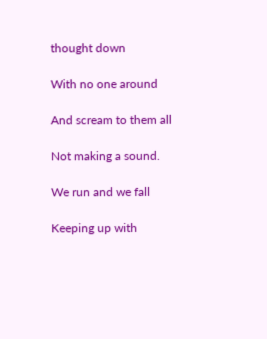thought down

With no one around

And scream to them all

Not making a sound.

We run and we fall

Keeping up with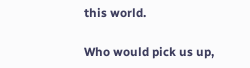this world.

Who would pick us up,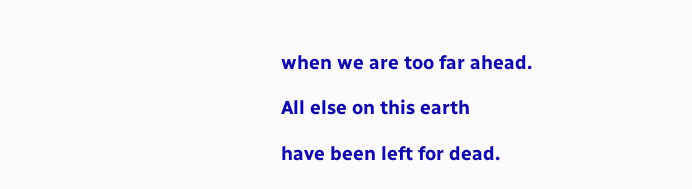when we are too far ahead.

All else on this earth

have been left for dead.